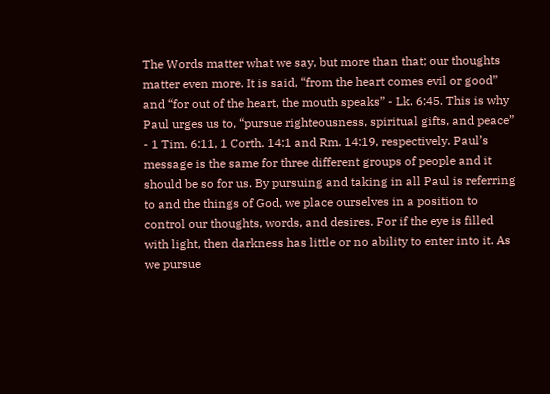The Words matter what we say, but more than that; our thoughts matter even more. It is said, “from the heart comes evil or good” and “for out of the heart, the mouth speaks” - Lk. 6:45. This is why Paul urges us to, “pursue righteousness, spiritual gifts, and peace” - 1 Tim. 6:11, 1 Corth. 14:1 and Rm. 14:19, respectively. Paul’s message is the same for three different groups of people and it should be so for us. By pursuing and taking in all Paul is referring to and the things of God, we place ourselves in a position to control our thoughts, words, and desires. For if the eye is filled with light, then darkness has little or no ability to enter into it. As we pursue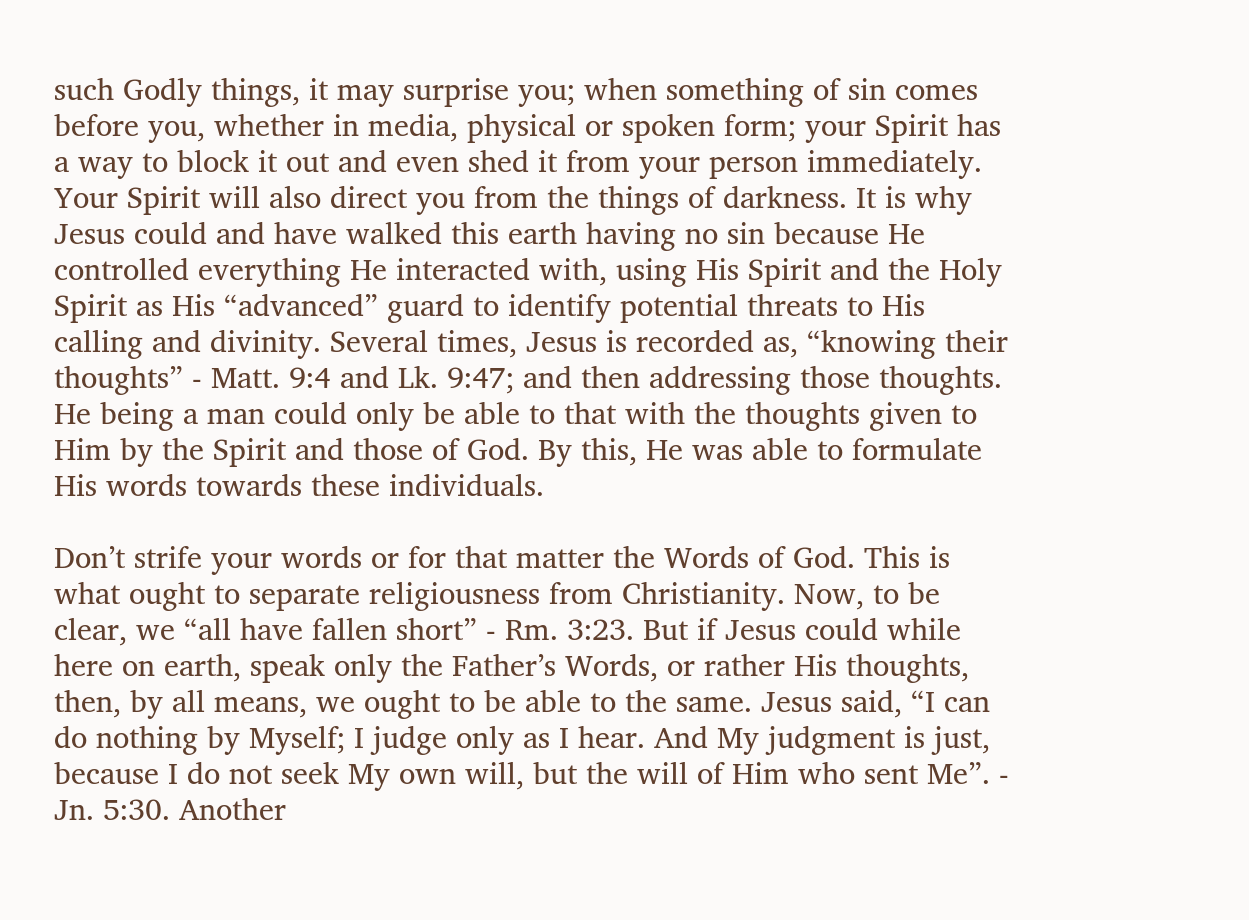such Godly things, it may surprise you; when something of sin comes before you, whether in media, physical or spoken form; your Spirit has a way to block it out and even shed it from your person immediately. Your Spirit will also direct you from the things of darkness. It is why Jesus could and have walked this earth having no sin because He controlled everything He interacted with, using His Spirit and the Holy Spirit as His “advanced” guard to identify potential threats to His calling and divinity. Several times, Jesus is recorded as, “knowing their thoughts” - Matt. 9:4 and Lk. 9:47; and then addressing those thoughts. He being a man could only be able to that with the thoughts given to Him by the Spirit and those of God. By this, He was able to formulate His words towards these individuals.

Don’t strife your words or for that matter the Words of God. This is what ought to separate religiousness from Christianity. Now, to be clear, we “all have fallen short” - Rm. 3:23. But if Jesus could while here on earth, speak only the Father’s Words, or rather His thoughts, then, by all means, we ought to be able to the same. Jesus said, “I can do nothing by Myself; I judge only as I hear. And My judgment is just, because I do not seek My own will, but the will of Him who sent Me”. - Jn. 5:30. Another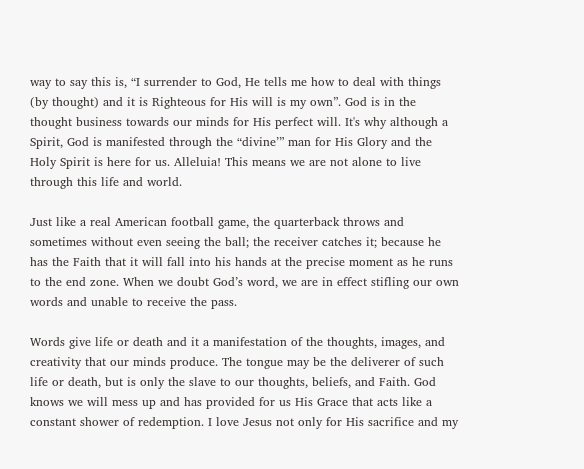way to say this is, “I surrender to God, He tells me how to deal with things (by thought) and it is Righteous for His will is my own”. God is in the thought business towards our minds for His perfect will. It's why although a Spirit, God is manifested through the “divine’” man for His Glory and the Holy Spirit is here for us. Alleluia! This means we are not alone to live through this life and world.

Just like a real American football game, the quarterback throws and sometimes without even seeing the ball; the receiver catches it; because he has the Faith that it will fall into his hands at the precise moment as he runs to the end zone. When we doubt God’s word, we are in effect stifling our own words and unable to receive the pass.

Words give life or death and it a manifestation of the thoughts, images, and creativity that our minds produce. The tongue may be the deliverer of such life or death, but is only the slave to our thoughts, beliefs, and Faith. God knows we will mess up and has provided for us His Grace that acts like a constant shower of redemption. I love Jesus not only for His sacrifice and my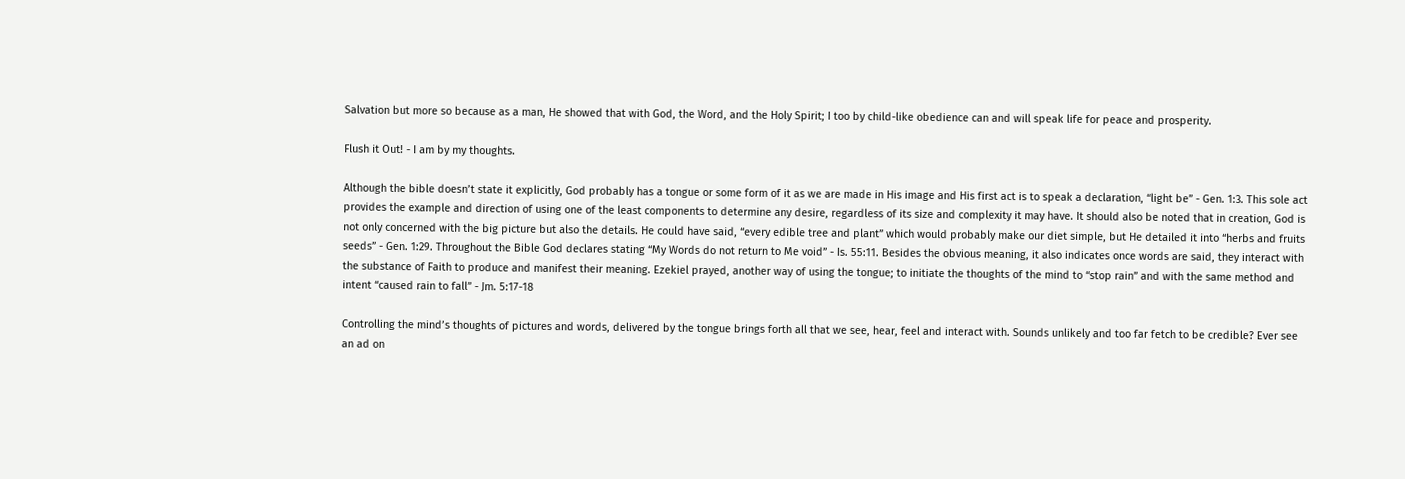Salvation but more so because as a man, He showed that with God, the Word, and the Holy Spirit; I too by child-like obedience can and will speak life for peace and prosperity.

Flush it Out! - I am by my thoughts.

Although the bible doesn’t state it explicitly, God probably has a tongue or some form of it as we are made in His image and His first act is to speak a declaration, “light be” - Gen. 1:3. This sole act provides the example and direction of using one of the least components to determine any desire, regardless of its size and complexity it may have. It should also be noted that in creation, God is not only concerned with the big picture but also the details. He could have said, “every edible tree and plant” which would probably make our diet simple, but He detailed it into “herbs and fruits seeds” - Gen. 1:29. Throughout the Bible God declares stating “My Words do not return to Me void” - Is. 55:11. Besides the obvious meaning, it also indicates once words are said, they interact with the substance of Faith to produce and manifest their meaning. Ezekiel prayed, another way of using the tongue; to initiate the thoughts of the mind to “stop rain” and with the same method and intent “caused rain to fall” - Jm. 5:17-18

Controlling the mind’s thoughts of pictures and words, delivered by the tongue brings forth all that we see, hear, feel and interact with. Sounds unlikely and too far fetch to be credible? Ever see an ad on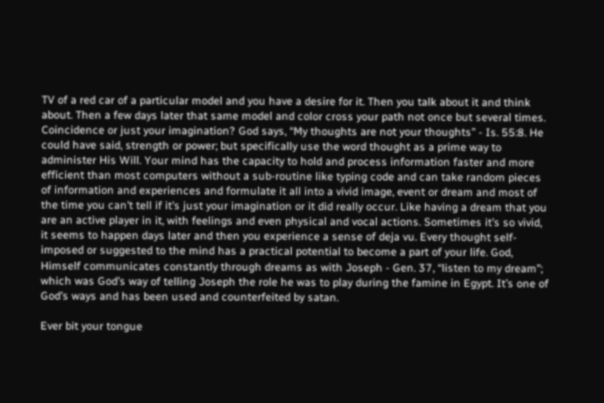TV of a red car of a particular model and you have a desire for it. Then you talk about it and think about. Then a few days later that same model and color cross your path not once but several times. Coincidence or just your imagination? God says, “My thoughts are not your thoughts” - Is. 55:8. He could have said, strength or power; but specifically use the word thought as a prime way to administer His Will. Your mind has the capacity to hold and process information faster and more efficient than most computers without a sub-routine like typing code and can take random pieces of information and experiences and formulate it all into a vivid image, event or dream and most of the time you can’t tell if it’s just your imagination or it did really occur. Like having a dream that you are an active player in it, with feelings and even physical and vocal actions. Sometimes it’s so vivid, it seems to happen days later and then you experience a sense of deja vu. Every thought self-imposed or suggested to the mind has a practical potential to become a part of your life. God, Himself communicates constantly through dreams as with Joseph - Gen. 37, “listen to my dream”; which was God’s way of telling Joseph the role he was to play during the famine in Egypt. It’s one of God’s ways and has been used and counterfeited by satan.

Ever bit your tongue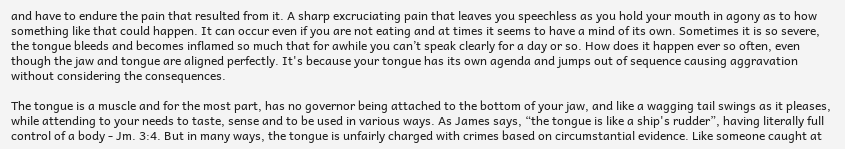and have to endure the pain that resulted from it. A sharp excruciating pain that leaves you speechless as you hold your mouth in agony as to how something like that could happen. It can occur even if you are not eating and at times it seems to have a mind of its own. Sometimes it is so severe, the tongue bleeds and becomes inflamed so much that for awhile you can’t speak clearly for a day or so. How does it happen ever so often, even though the jaw and tongue are aligned perfectly. It's because your tongue has its own agenda and jumps out of sequence causing aggravation without considering the consequences.

The tongue is a muscle and for the most part, has no governor being attached to the bottom of your jaw, and like a wagging tail swings as it pleases, while attending to your needs to taste, sense and to be used in various ways. As James says, “the tongue is like a ship's rudder”, having literally full control of a body - Jm. 3:4. But in many ways, the tongue is unfairly charged with crimes based on circumstantial evidence. Like someone caught at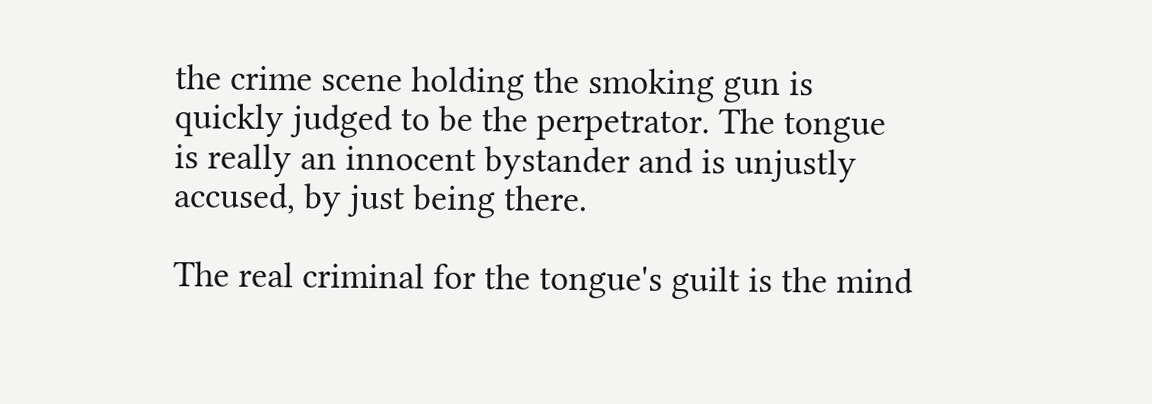the crime scene holding the smoking gun is quickly judged to be the perpetrator. The tongue is really an innocent bystander and is unjustly accused, by just being there.

The real criminal for the tongue's guilt is the mind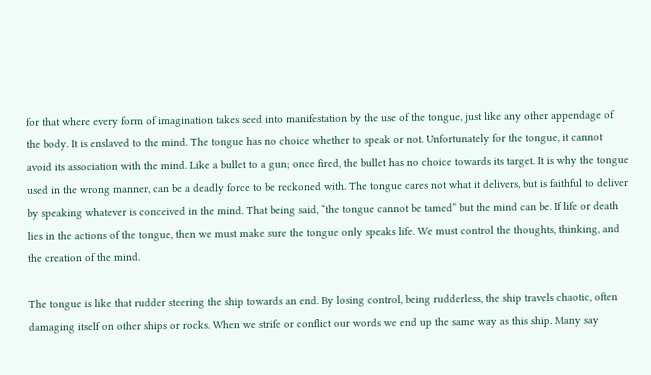for that where every form of imagination takes seed into manifestation by the use of the tongue, just like any other appendage of the body. It is enslaved to the mind. The tongue has no choice whether to speak or not. Unfortunately for the tongue, it cannot avoid its association with the mind. Like a bullet to a gun; once fired, the bullet has no choice towards its target. It is why the tongue used in the wrong manner, can be a deadly force to be reckoned with. The tongue cares not what it delivers, but is faithful to deliver by speaking whatever is conceived in the mind. That being said, “the tongue cannot be tamed” but the mind can be. If life or death lies in the actions of the tongue, then we must make sure the tongue only speaks life. We must control the thoughts, thinking, and the creation of the mind.

The tongue is like that rudder steering the ship towards an end. By losing control, being rudderless, the ship travels chaotic, often damaging itself on other ships or rocks. When we strife or conflict our words we end up the same way as this ship. Many say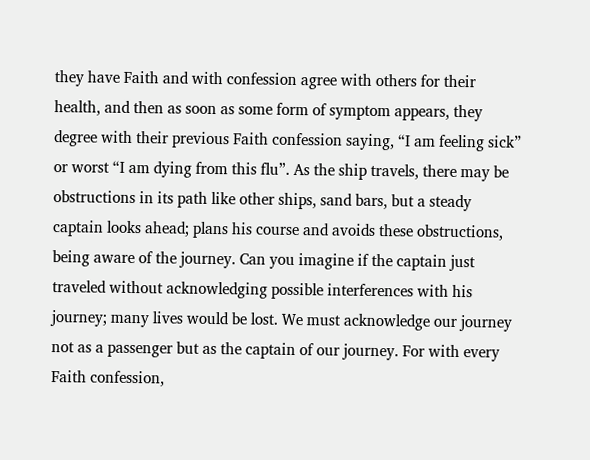they have Faith and with confession agree with others for their health, and then as soon as some form of symptom appears, they degree with their previous Faith confession saying, “I am feeling sick” or worst “I am dying from this flu”. As the ship travels, there may be obstructions in its path like other ships, sand bars, but a steady captain looks ahead; plans his course and avoids these obstructions, being aware of the journey. Can you imagine if the captain just traveled without acknowledging possible interferences with his journey; many lives would be lost. We must acknowledge our journey not as a passenger but as the captain of our journey. For with every Faith confession,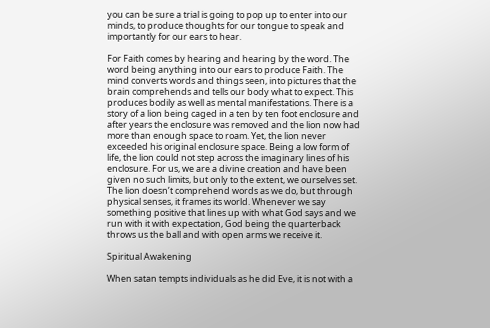you can be sure a trial is going to pop up to enter into our minds, to produce thoughts for our tongue to speak and importantly for our ears to hear.

For Faith comes by hearing and hearing by the word. The word being anything into our ears to produce Faith. The mind converts words and things seen, into pictures that the brain comprehends and tells our body what to expect. This produces bodily as well as mental manifestations. There is a story of a lion being caged in a ten by ten foot enclosure and after years the enclosure was removed and the lion now had more than enough space to roam. Yet, the lion never exceeded his original enclosure space. Being a low form of life, the lion could not step across the imaginary lines of his enclosure. For us, we are a divine creation and have been given no such limits, but only to the extent, we ourselves set. The lion doesn’t comprehend words as we do, but through physical senses, it frames its world. Whenever we say something positive that lines up with what God says and we run with it with expectation, God being the quarterback throws us the ball and with open arms we receive it.

Spiritual Awakening

When satan tempts individuals as he did Eve, it is not with a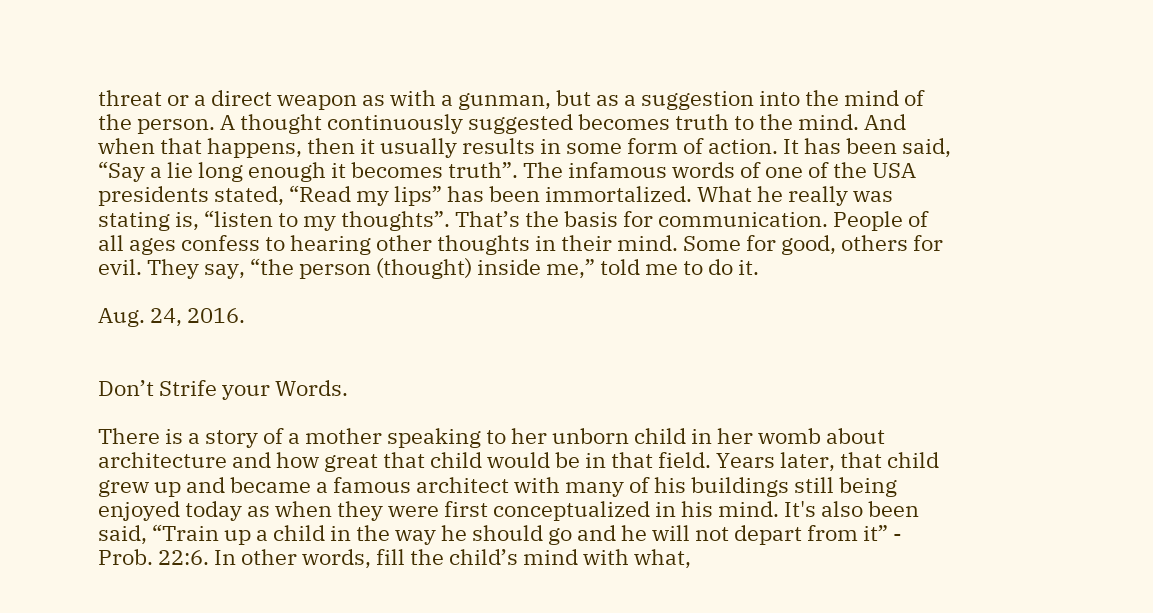threat or a direct weapon as with a gunman, but as a suggestion into the mind of the person. A thought continuously suggested becomes truth to the mind. And when that happens, then it usually results in some form of action. It has been said, “Say a lie long enough it becomes truth”. The infamous words of one of the USA presidents stated, “Read my lips” has been immortalized. What he really was stating is, “listen to my thoughts”. That’s the basis for communication. People of all ages confess to hearing other thoughts in their mind. Some for good, others for evil. They say, “the person (thought) inside me,” told me to do it.

Aug. 24, 2016.


Don’t Strife your Words.

There is a story of a mother speaking to her unborn child in her womb about architecture and how great that child would be in that field. Years later, that child grew up and became a famous architect with many of his buildings still being enjoyed today as when they were first conceptualized in his mind. It's also been said, “Train up a child in the way he should go and he will not depart from it” - Prob. 22:6. In other words, fill the child’s mind with what,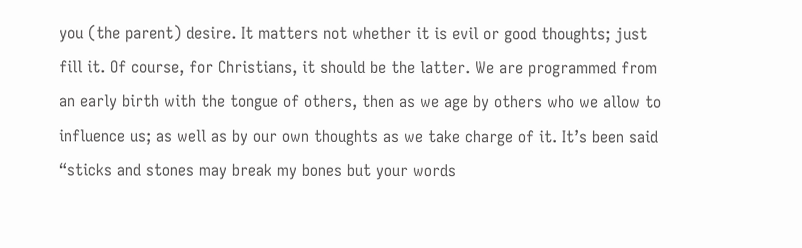you (the parent) desire. It matters not whether it is evil or good thoughts; just fill it. Of course, for Christians, it should be the latter. We are programmed from an early birth with the tongue of others, then as we age by others who we allow to influence us; as well as by our own thoughts as we take charge of it. It’s been said  “sticks and stones may break my bones but your words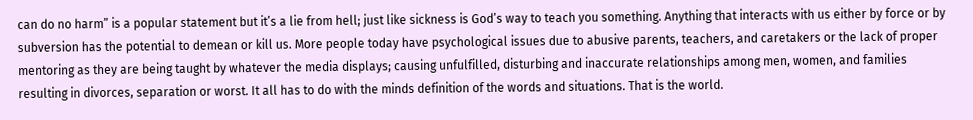can do no harm” is a popular statement but it’s a lie from hell; just like sickness is God’s way to teach you something. Anything that interacts with us either by force or by subversion has the potential to demean or kill us. More people today have psychological issues due to abusive parents, teachers, and caretakers or the lack of proper mentoring as they are being taught by whatever the media displays; causing unfulfilled, disturbing and inaccurate relationships among men, women, and families resulting in divorces, separation or worst. It all has to do with the minds definition of the words and situations. That is the world.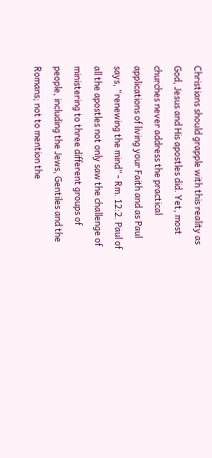Christians should grapple with this reality as God, Jesus and His apostles did. Yet, most churches never address the practical applications of living your Faith and as Paul says, “renewing the mind” - Rm. 12:2. Paul of all the apostles not only saw the challenge of ministering to three different groups of people, including the Jews, Gentiles and the Romans; not to mention the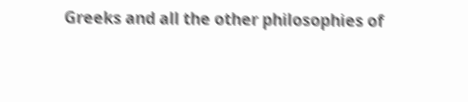Greeks and all the other philosophies of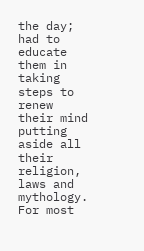the day; had to educate them in taking steps to renew their mind putting aside all their religion, laws and mythology. For most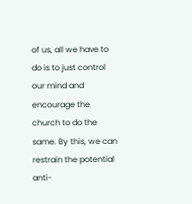of us, all we have to do is to just control our mind and encourage the church to do the same. By this, we can restrain the potential anti-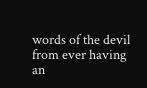words of the devil from ever having an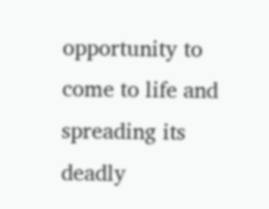opportunity to come to life and spreading its deadly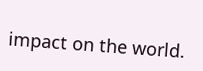impact on the world.